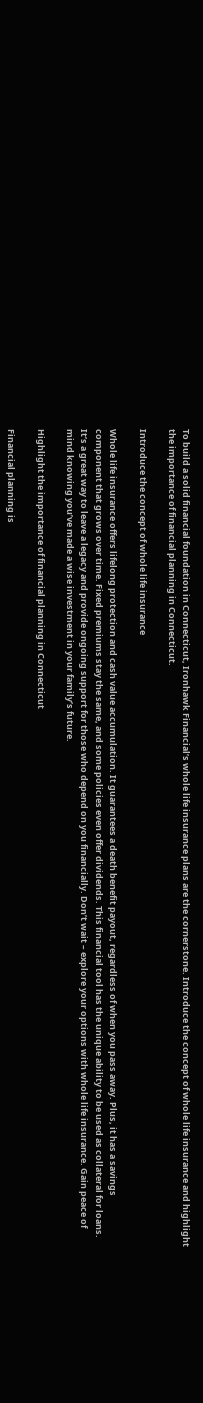To build a solid financial foundation in Connecticut, Ironhawk Financial’s whole life insurance plans are the cornerstone. Introduce the concept of whole life insurance and highlight the importance of financial planning in Connecticut.

Introduce the concept of whole life insurance

Whole life insurance offers lifelong protection and cash value accumulation. It guarantees a death benefit payout, regardless of when you pass away. Plus, it has a savings component that grows over time. Fixed premiums stay the same, and some policies even offer dividends. This financial tool has the unique ability to be used as collateral for loans. It’s a great way to leave a legacy and provide ongoing support for those who depend on you financially. Don’t wait – explore your options with whole life insurance. Gain peace of mind knowing you’ve made a wise investment in your family’s future.

Highlight the importance of financial planning in Connecticut

Financial planning is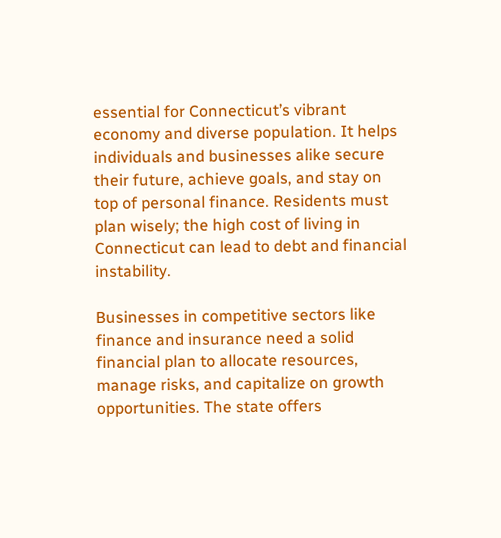essential for Connecticut’s vibrant economy and diverse population. It helps individuals and businesses alike secure their future, achieve goals, and stay on top of personal finance. Residents must plan wisely; the high cost of living in Connecticut can lead to debt and financial instability.

Businesses in competitive sectors like finance and insurance need a solid financial plan to allocate resources, manage risks, and capitalize on growth opportunities. The state offers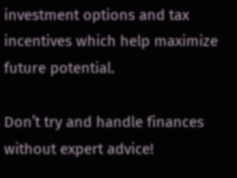investment options and tax incentives which help maximize future potential.

Don’t try and handle finances without expert advice!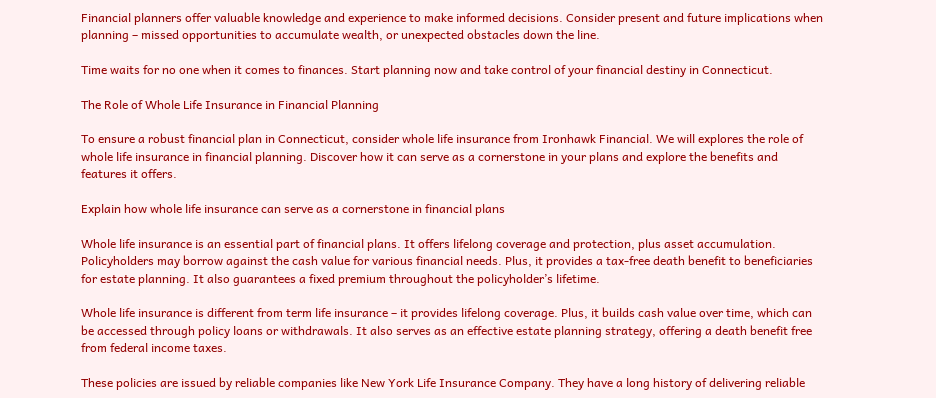Financial planners offer valuable knowledge and experience to make informed decisions. Consider present and future implications when planning – missed opportunities to accumulate wealth, or unexpected obstacles down the line.

Time waits for no one when it comes to finances. Start planning now and take control of your financial destiny in Connecticut.

The Role of Whole Life Insurance in Financial Planning

To ensure a robust financial plan in Connecticut, consider whole life insurance from Ironhawk Financial. We will explores the role of whole life insurance in financial planning. Discover how it can serve as a cornerstone in your plans and explore the benefits and features it offers.

Explain how whole life insurance can serve as a cornerstone in financial plans

Whole life insurance is an essential part of financial plans. It offers lifelong coverage and protection, plus asset accumulation. Policyholders may borrow against the cash value for various financial needs. Plus, it provides a tax-free death benefit to beneficiaries for estate planning. It also guarantees a fixed premium throughout the policyholder’s lifetime.

Whole life insurance is different from term life insurance – it provides lifelong coverage. Plus, it builds cash value over time, which can be accessed through policy loans or withdrawals. It also serves as an effective estate planning strategy, offering a death benefit free from federal income taxes.

These policies are issued by reliable companies like New York Life Insurance Company. They have a long history of delivering reliable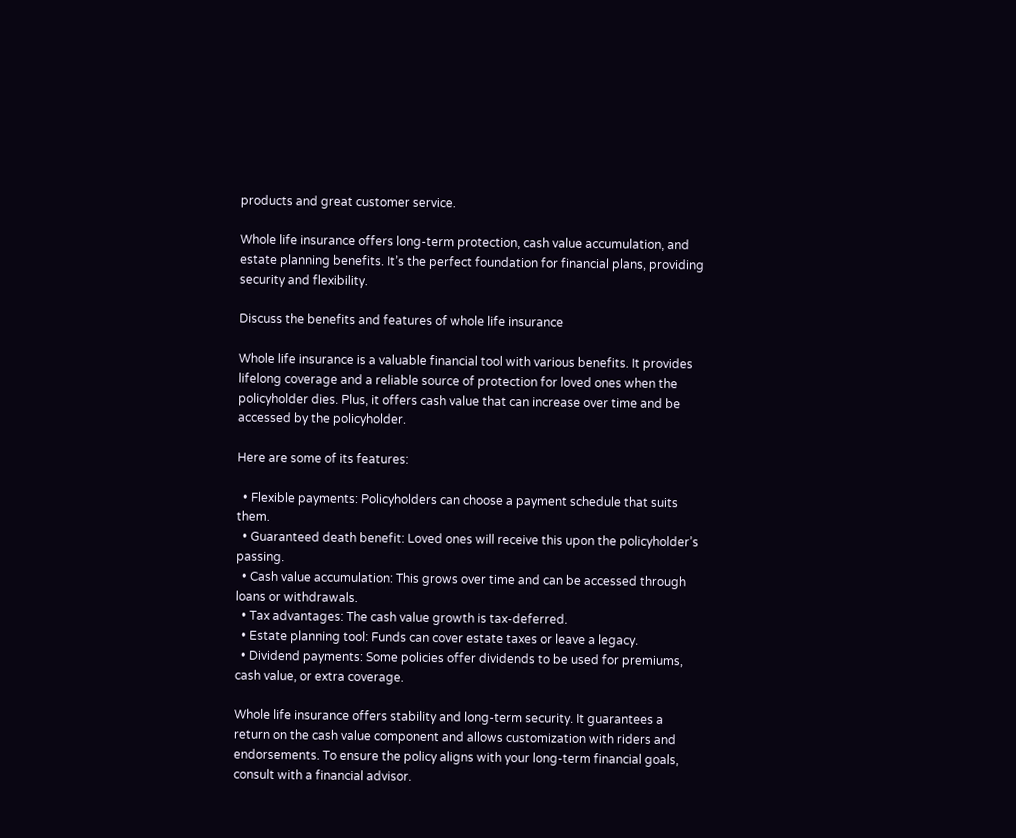products and great customer service.

Whole life insurance offers long-term protection, cash value accumulation, and estate planning benefits. It’s the perfect foundation for financial plans, providing security and flexibility.

Discuss the benefits and features of whole life insurance

Whole life insurance is a valuable financial tool with various benefits. It provides lifelong coverage and a reliable source of protection for loved ones when the policyholder dies. Plus, it offers cash value that can increase over time and be accessed by the policyholder.

Here are some of its features:

  • Flexible payments: Policyholders can choose a payment schedule that suits them.
  • Guaranteed death benefit: Loved ones will receive this upon the policyholder’s passing.
  • Cash value accumulation: This grows over time and can be accessed through loans or withdrawals.
  • Tax advantages: The cash value growth is tax-deferred.
  • Estate planning tool: Funds can cover estate taxes or leave a legacy.
  • Dividend payments: Some policies offer dividends to be used for premiums, cash value, or extra coverage.

Whole life insurance offers stability and long-term security. It guarantees a return on the cash value component and allows customization with riders and endorsements. To ensure the policy aligns with your long-term financial goals, consult with a financial advisor.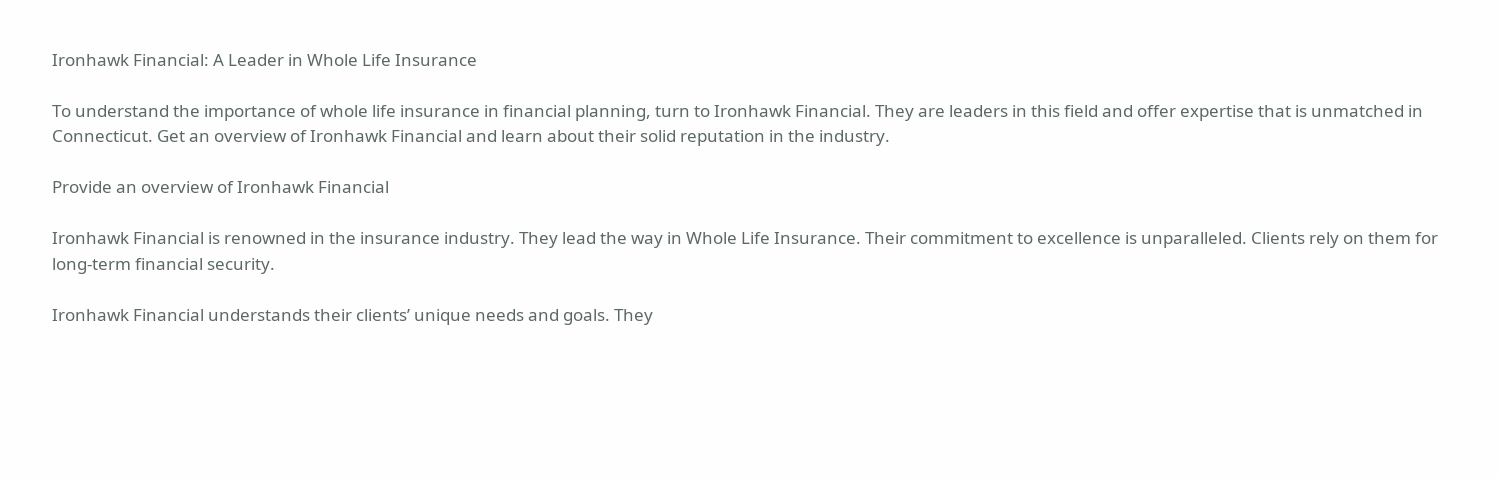Ironhawk Financial: A Leader in Whole Life Insurance

To understand the importance of whole life insurance in financial planning, turn to Ironhawk Financial. They are leaders in this field and offer expertise that is unmatched in Connecticut. Get an overview of Ironhawk Financial and learn about their solid reputation in the industry.

Provide an overview of Ironhawk Financial

Ironhawk Financial is renowned in the insurance industry. They lead the way in Whole Life Insurance. Their commitment to excellence is unparalleled. Clients rely on them for long-term financial security.

Ironhawk Financial understands their clients’ unique needs and goals. They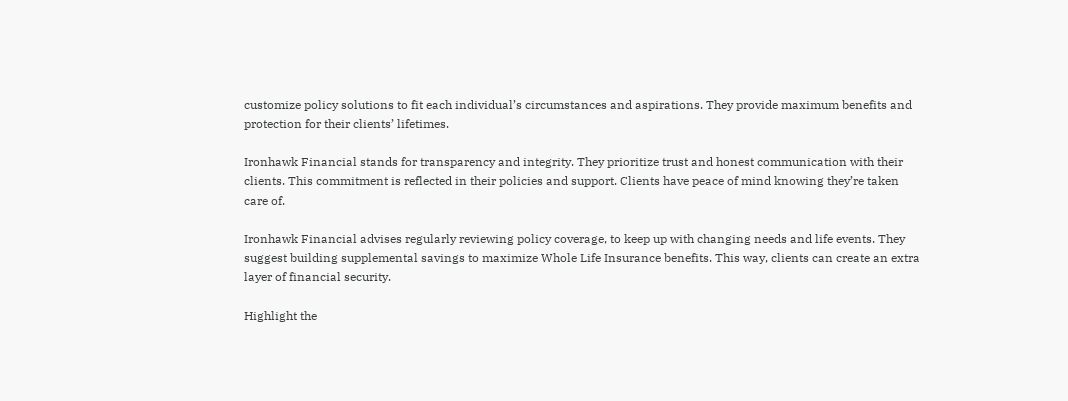customize policy solutions to fit each individual’s circumstances and aspirations. They provide maximum benefits and protection for their clients’ lifetimes.

Ironhawk Financial stands for transparency and integrity. They prioritize trust and honest communication with their clients. This commitment is reflected in their policies and support. Clients have peace of mind knowing they’re taken care of.

Ironhawk Financial advises regularly reviewing policy coverage, to keep up with changing needs and life events. They suggest building supplemental savings to maximize Whole Life Insurance benefits. This way, clients can create an extra layer of financial security.

Highlight the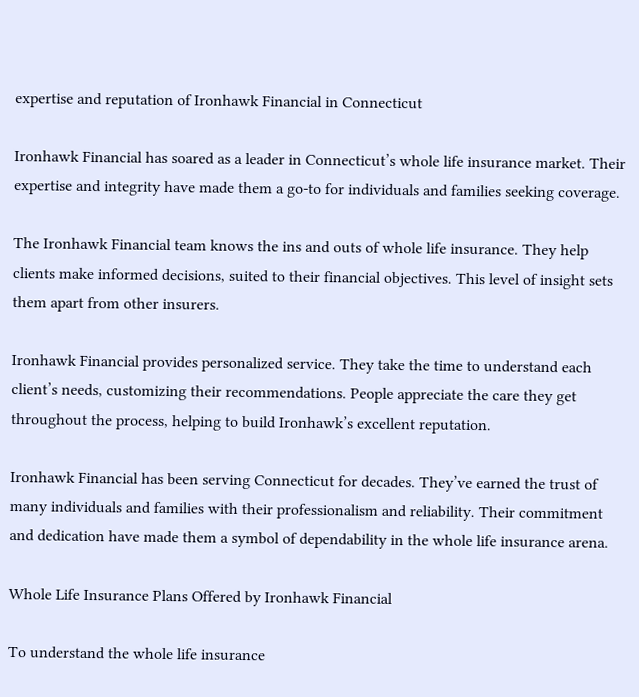expertise and reputation of Ironhawk Financial in Connecticut

Ironhawk Financial has soared as a leader in Connecticut’s whole life insurance market. Their expertise and integrity have made them a go-to for individuals and families seeking coverage.

The Ironhawk Financial team knows the ins and outs of whole life insurance. They help clients make informed decisions, suited to their financial objectives. This level of insight sets them apart from other insurers.

Ironhawk Financial provides personalized service. They take the time to understand each client’s needs, customizing their recommendations. People appreciate the care they get throughout the process, helping to build Ironhawk’s excellent reputation.

Ironhawk Financial has been serving Connecticut for decades. They’ve earned the trust of many individuals and families with their professionalism and reliability. Their commitment and dedication have made them a symbol of dependability in the whole life insurance arena.

Whole Life Insurance Plans Offered by Ironhawk Financial

To understand the whole life insurance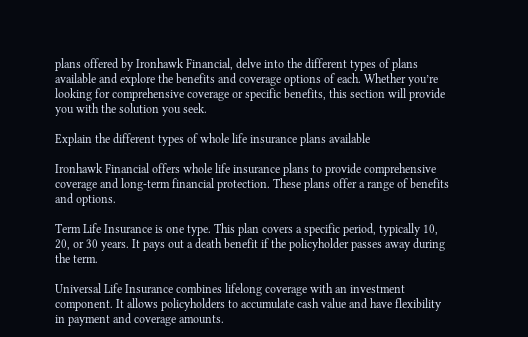plans offered by Ironhawk Financial, delve into the different types of plans available and explore the benefits and coverage options of each. Whether you’re looking for comprehensive coverage or specific benefits, this section will provide you with the solution you seek.

Explain the different types of whole life insurance plans available

Ironhawk Financial offers whole life insurance plans to provide comprehensive coverage and long-term financial protection. These plans offer a range of benefits and options.

Term Life Insurance is one type. This plan covers a specific period, typically 10, 20, or 30 years. It pays out a death benefit if the policyholder passes away during the term.

Universal Life Insurance combines lifelong coverage with an investment component. It allows policyholders to accumulate cash value and have flexibility in payment and coverage amounts.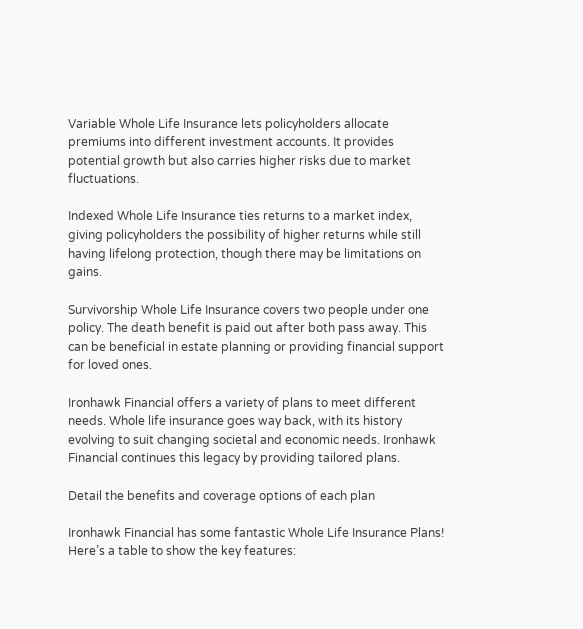Variable Whole Life Insurance lets policyholders allocate premiums into different investment accounts. It provides potential growth but also carries higher risks due to market fluctuations.

Indexed Whole Life Insurance ties returns to a market index, giving policyholders the possibility of higher returns while still having lifelong protection, though there may be limitations on gains.

Survivorship Whole Life Insurance covers two people under one policy. The death benefit is paid out after both pass away. This can be beneficial in estate planning or providing financial support for loved ones.

Ironhawk Financial offers a variety of plans to meet different needs. Whole life insurance goes way back, with its history evolving to suit changing societal and economic needs. Ironhawk Financial continues this legacy by providing tailored plans.

Detail the benefits and coverage options of each plan

Ironhawk Financial has some fantastic Whole Life Insurance Plans! Here’s a table to show the key features: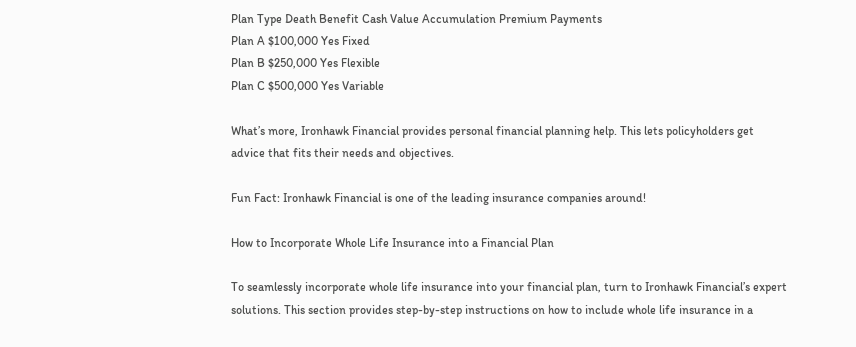Plan Type Death Benefit Cash Value Accumulation Premium Payments
Plan A $100,000 Yes Fixed
Plan B $250,000 Yes Flexible
Plan C $500,000 Yes Variable

What’s more, Ironhawk Financial provides personal financial planning help. This lets policyholders get advice that fits their needs and objectives.

Fun Fact: Ironhawk Financial is one of the leading insurance companies around!

How to Incorporate Whole Life Insurance into a Financial Plan

To seamlessly incorporate whole life insurance into your financial plan, turn to Ironhawk Financial’s expert solutions. This section provides step-by-step instructions on how to include whole life insurance in a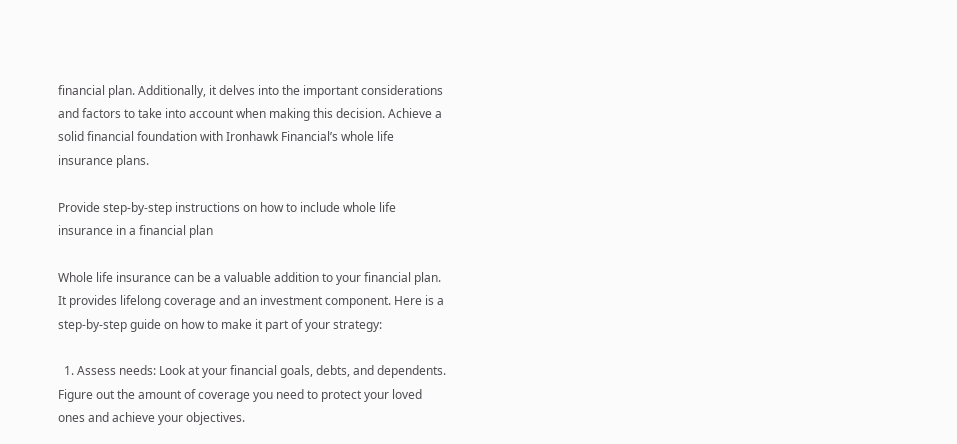financial plan. Additionally, it delves into the important considerations and factors to take into account when making this decision. Achieve a solid financial foundation with Ironhawk Financial’s whole life insurance plans.

Provide step-by-step instructions on how to include whole life insurance in a financial plan

Whole life insurance can be a valuable addition to your financial plan. It provides lifelong coverage and an investment component. Here is a step-by-step guide on how to make it part of your strategy:

  1. Assess needs: Look at your financial goals, debts, and dependents. Figure out the amount of coverage you need to protect your loved ones and achieve your objectives.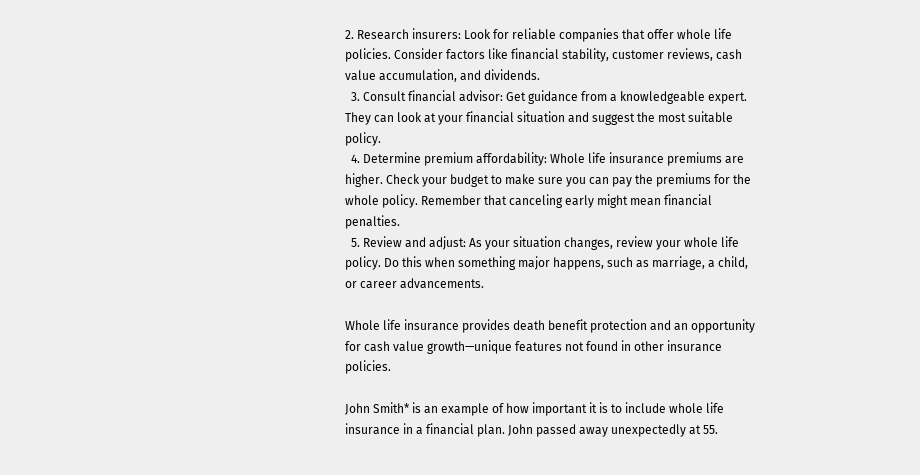2. Research insurers: Look for reliable companies that offer whole life policies. Consider factors like financial stability, customer reviews, cash value accumulation, and dividends.
  3. Consult financial advisor: Get guidance from a knowledgeable expert. They can look at your financial situation and suggest the most suitable policy.
  4. Determine premium affordability: Whole life insurance premiums are higher. Check your budget to make sure you can pay the premiums for the whole policy. Remember that canceling early might mean financial penalties.
  5. Review and adjust: As your situation changes, review your whole life policy. Do this when something major happens, such as marriage, a child, or career advancements.

Whole life insurance provides death benefit protection and an opportunity for cash value growth—unique features not found in other insurance policies.

John Smith* is an example of how important it is to include whole life insurance in a financial plan. John passed away unexpectedly at 55.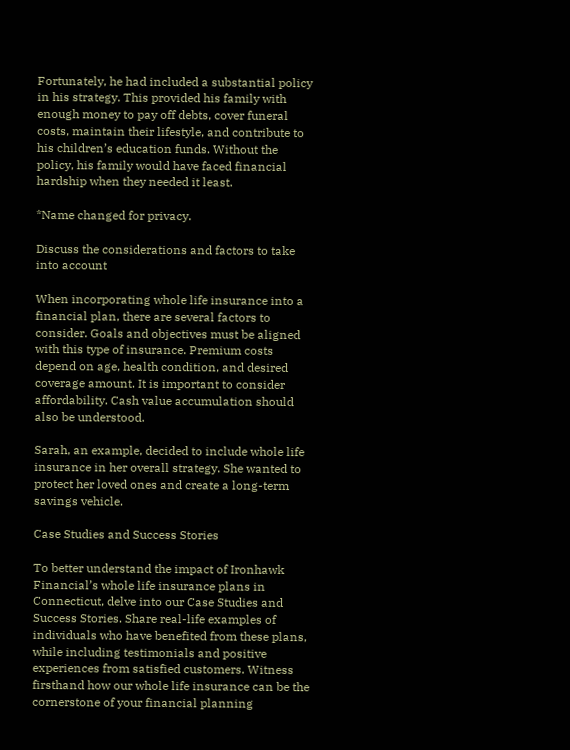Fortunately, he had included a substantial policy in his strategy. This provided his family with enough money to pay off debts, cover funeral costs, maintain their lifestyle, and contribute to his children’s education funds. Without the policy, his family would have faced financial hardship when they needed it least.

*Name changed for privacy.

Discuss the considerations and factors to take into account

When incorporating whole life insurance into a financial plan, there are several factors to consider. Goals and objectives must be aligned with this type of insurance. Premium costs depend on age, health condition, and desired coverage amount. It is important to consider affordability. Cash value accumulation should also be understood.

Sarah, an example, decided to include whole life insurance in her overall strategy. She wanted to protect her loved ones and create a long-term savings vehicle.

Case Studies and Success Stories

To better understand the impact of Ironhawk Financial’s whole life insurance plans in Connecticut, delve into our Case Studies and Success Stories. Share real-life examples of individuals who have benefited from these plans, while including testimonials and positive experiences from satisfied customers. Witness firsthand how our whole life insurance can be the cornerstone of your financial planning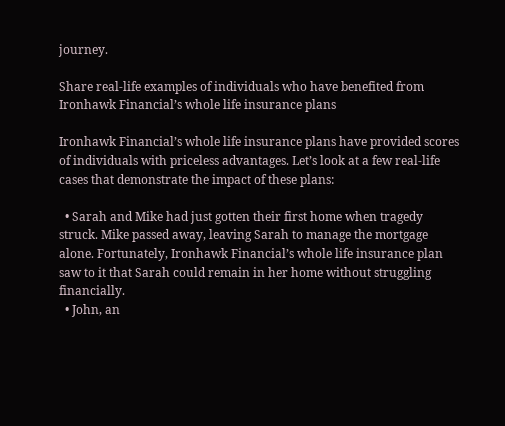journey.

Share real-life examples of individuals who have benefited from Ironhawk Financial’s whole life insurance plans

Ironhawk Financial’s whole life insurance plans have provided scores of individuals with priceless advantages. Let’s look at a few real-life cases that demonstrate the impact of these plans:

  • Sarah and Mike had just gotten their first home when tragedy struck. Mike passed away, leaving Sarah to manage the mortgage alone. Fortunately, Ironhawk Financial’s whole life insurance plan saw to it that Sarah could remain in her home without struggling financially.
  • John, an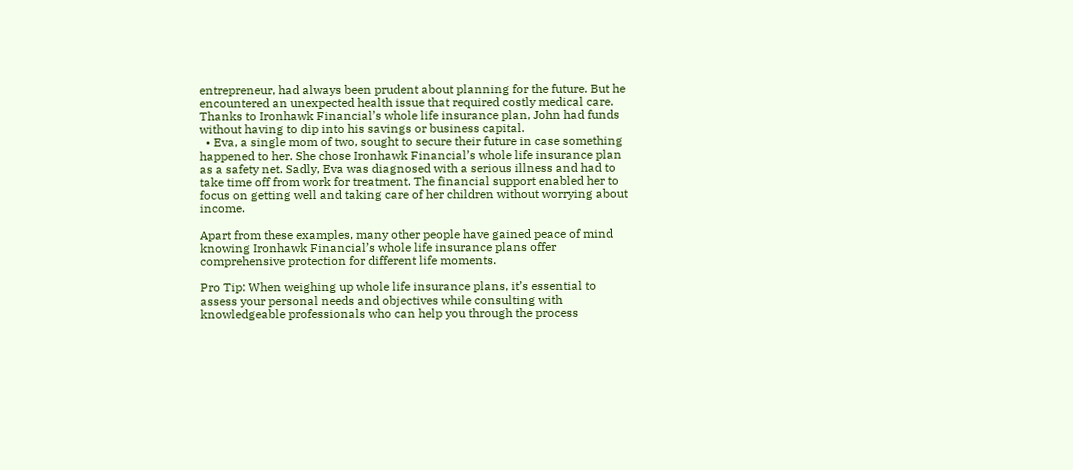entrepreneur, had always been prudent about planning for the future. But he encountered an unexpected health issue that required costly medical care. Thanks to Ironhawk Financial’s whole life insurance plan, John had funds without having to dip into his savings or business capital.
  • Eva, a single mom of two, sought to secure their future in case something happened to her. She chose Ironhawk Financial’s whole life insurance plan as a safety net. Sadly, Eva was diagnosed with a serious illness and had to take time off from work for treatment. The financial support enabled her to focus on getting well and taking care of her children without worrying about income.

Apart from these examples, many other people have gained peace of mind knowing Ironhawk Financial’s whole life insurance plans offer comprehensive protection for different life moments.

Pro Tip: When weighing up whole life insurance plans, it’s essential to assess your personal needs and objectives while consulting with knowledgeable professionals who can help you through the process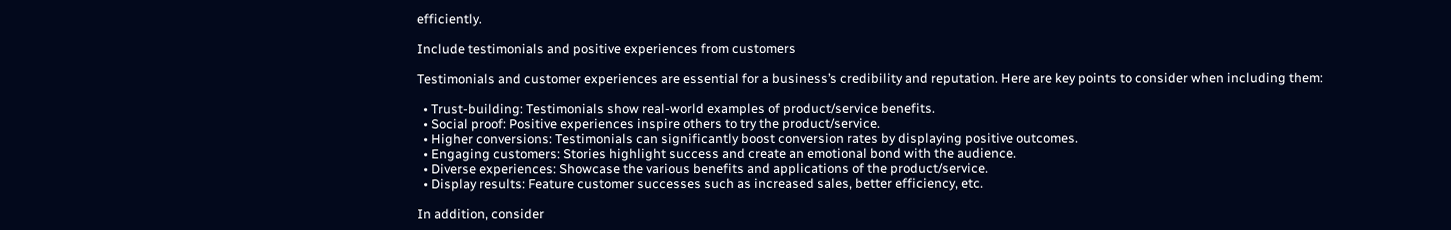efficiently.

Include testimonials and positive experiences from customers

Testimonials and customer experiences are essential for a business’s credibility and reputation. Here are key points to consider when including them:

  • Trust-building: Testimonials show real-world examples of product/service benefits.
  • Social proof: Positive experiences inspire others to try the product/service.
  • Higher conversions: Testimonials can significantly boost conversion rates by displaying positive outcomes.
  • Engaging customers: Stories highlight success and create an emotional bond with the audience.
  • Diverse experiences: Showcase the various benefits and applications of the product/service.
  • Display results: Feature customer successes such as increased sales, better efficiency, etc.

In addition, consider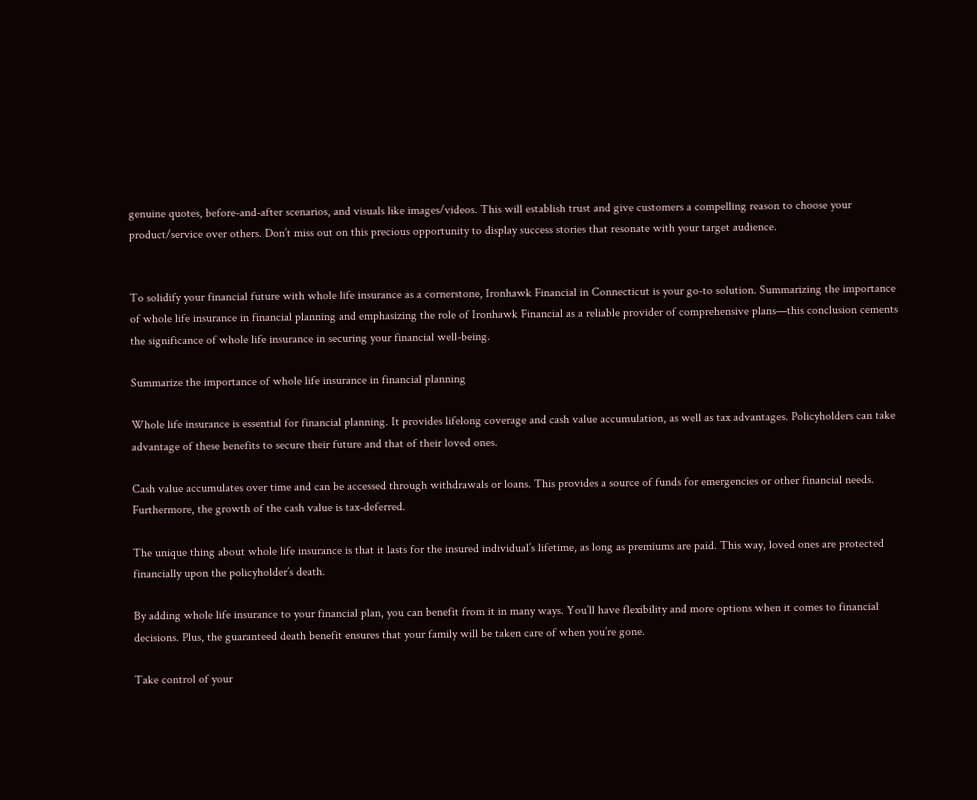genuine quotes, before-and-after scenarios, and visuals like images/videos. This will establish trust and give customers a compelling reason to choose your product/service over others. Don’t miss out on this precious opportunity to display success stories that resonate with your target audience.


To solidify your financial future with whole life insurance as a cornerstone, Ironhawk Financial in Connecticut is your go-to solution. Summarizing the importance of whole life insurance in financial planning and emphasizing the role of Ironhawk Financial as a reliable provider of comprehensive plans—this conclusion cements the significance of whole life insurance in securing your financial well-being.

Summarize the importance of whole life insurance in financial planning

Whole life insurance is essential for financial planning. It provides lifelong coverage and cash value accumulation, as well as tax advantages. Policyholders can take advantage of these benefits to secure their future and that of their loved ones.

Cash value accumulates over time and can be accessed through withdrawals or loans. This provides a source of funds for emergencies or other financial needs. Furthermore, the growth of the cash value is tax-deferred.

The unique thing about whole life insurance is that it lasts for the insured individual’s lifetime, as long as premiums are paid. This way, loved ones are protected financially upon the policyholder’s death.

By adding whole life insurance to your financial plan, you can benefit from it in many ways. You’ll have flexibility and more options when it comes to financial decisions. Plus, the guaranteed death benefit ensures that your family will be taken care of when you’re gone.

Take control of your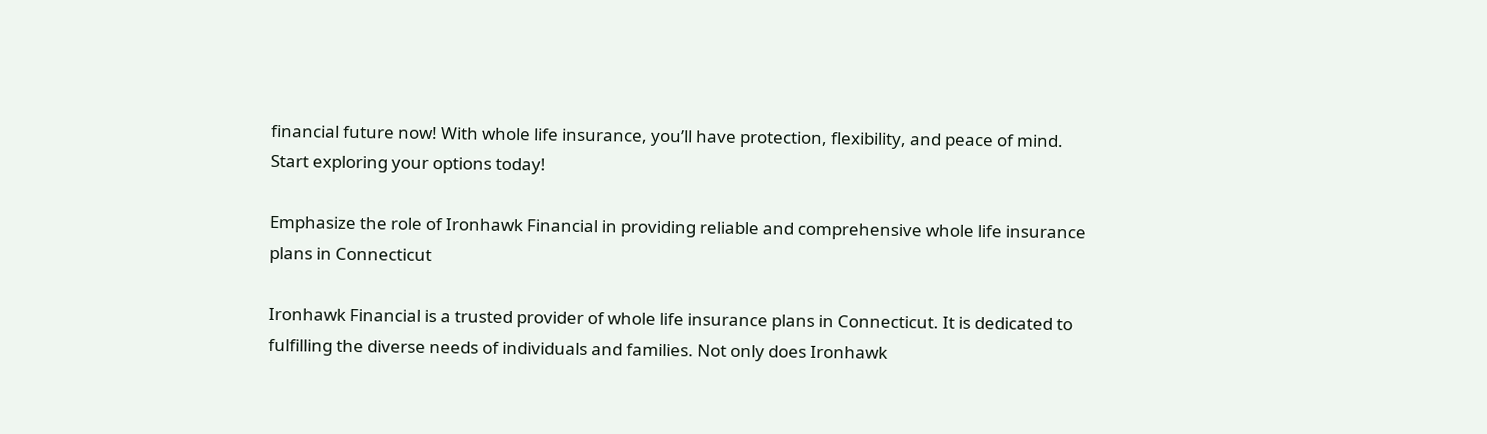financial future now! With whole life insurance, you’ll have protection, flexibility, and peace of mind. Start exploring your options today!

Emphasize the role of Ironhawk Financial in providing reliable and comprehensive whole life insurance plans in Connecticut

Ironhawk Financial is a trusted provider of whole life insurance plans in Connecticut. It is dedicated to fulfilling the diverse needs of individuals and families. Not only does Ironhawk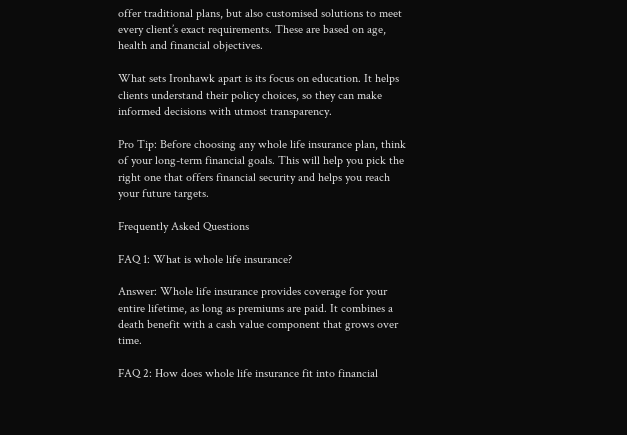offer traditional plans, but also customised solutions to meet every client’s exact requirements. These are based on age, health and financial objectives.

What sets Ironhawk apart is its focus on education. It helps clients understand their policy choices, so they can make informed decisions with utmost transparency.

Pro Tip: Before choosing any whole life insurance plan, think of your long-term financial goals. This will help you pick the right one that offers financial security and helps you reach your future targets.

Frequently Asked Questions

FAQ 1: What is whole life insurance?

Answer: Whole life insurance provides coverage for your entire lifetime, as long as premiums are paid. It combines a death benefit with a cash value component that grows over time.

FAQ 2: How does whole life insurance fit into financial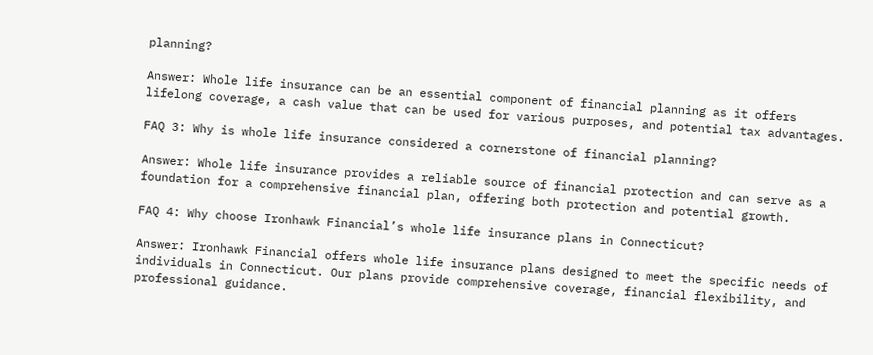planning?

Answer: Whole life insurance can be an essential component of financial planning as it offers lifelong coverage, a cash value that can be used for various purposes, and potential tax advantages.

FAQ 3: Why is whole life insurance considered a cornerstone of financial planning?

Answer: Whole life insurance provides a reliable source of financial protection and can serve as a foundation for a comprehensive financial plan, offering both protection and potential growth.

FAQ 4: Why choose Ironhawk Financial’s whole life insurance plans in Connecticut?

Answer: Ironhawk Financial offers whole life insurance plans designed to meet the specific needs of individuals in Connecticut. Our plans provide comprehensive coverage, financial flexibility, and professional guidance.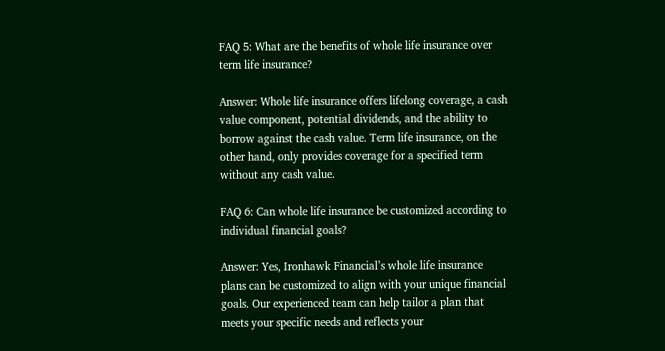FAQ 5: What are the benefits of whole life insurance over term life insurance?

Answer: Whole life insurance offers lifelong coverage, a cash value component, potential dividends, and the ability to borrow against the cash value. Term life insurance, on the other hand, only provides coverage for a specified term without any cash value.

FAQ 6: Can whole life insurance be customized according to individual financial goals?

Answer: Yes, Ironhawk Financial’s whole life insurance plans can be customized to align with your unique financial goals. Our experienced team can help tailor a plan that meets your specific needs and reflects your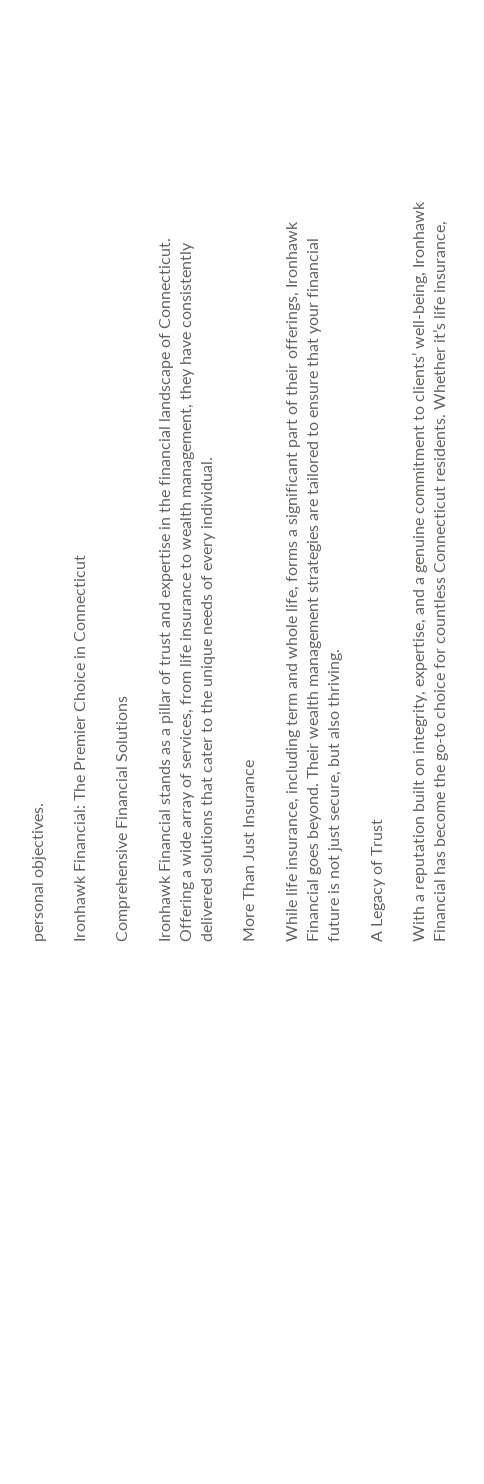personal objectives.

Ironhawk Financial: The Premier Choice in Connecticut

Comprehensive Financial Solutions

Ironhawk Financial stands as a pillar of trust and expertise in the financial landscape of Connecticut. Offering a wide array of services, from life insurance to wealth management, they have consistently delivered solutions that cater to the unique needs of every individual.

More Than Just Insurance

While life insurance, including term and whole life, forms a significant part of their offerings, Ironhawk Financial goes beyond. Their wealth management strategies are tailored to ensure that your financial future is not just secure, but also thriving.

A Legacy of Trust

With a reputation built on integrity, expertise, and a genuine commitment to clients’ well-being, Ironhawk Financial has become the go-to choice for countless Connecticut residents. Whether it’s life insurance,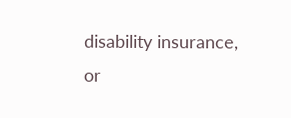disability insurance, or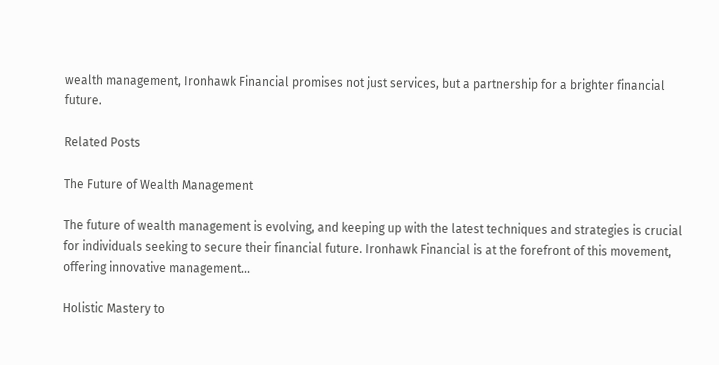wealth management, Ironhawk Financial promises not just services, but a partnership for a brighter financial future.

Related Posts

The Future of Wealth Management

The future of wealth management is evolving, and keeping up with the latest techniques and strategies is crucial for individuals seeking to secure their financial future. Ironhawk Financial is at the forefront of this movement, offering innovative management...

Holistic Mastery to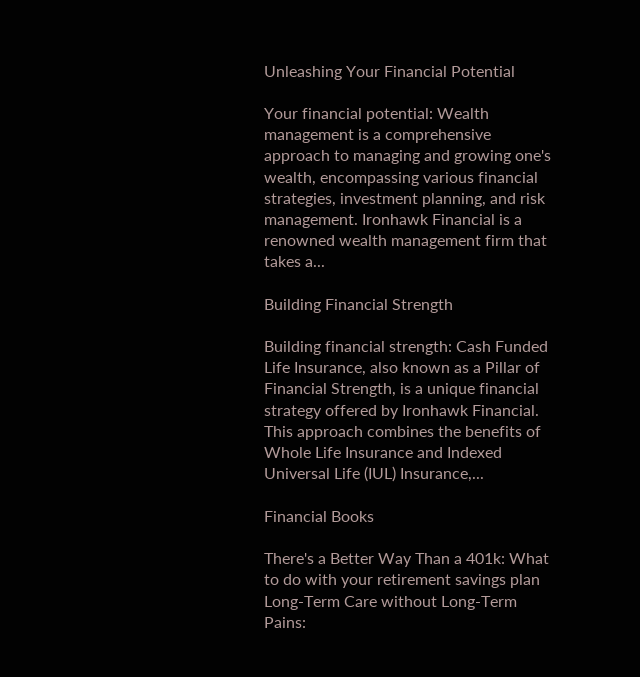Unleashing Your Financial Potential

Your financial potential: Wealth management is a comprehensive approach to managing and growing one's wealth, encompassing various financial strategies, investment planning, and risk management. Ironhawk Financial is a renowned wealth management firm that takes a...

Building Financial Strength

Building financial strength: Cash Funded Life Insurance, also known as a Pillar of Financial Strength, is a unique financial strategy offered by Ironhawk Financial. This approach combines the benefits of Whole Life Insurance and Indexed Universal Life (IUL) Insurance,...

Financial Books

There's a Better Way Than a 401k: What to do with your retirement savings plan
Long-Term Care without Long-Term Pains: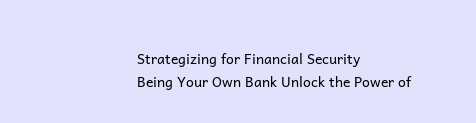Strategizing for Financial Security
Being Your Own Bank Unlock the Power of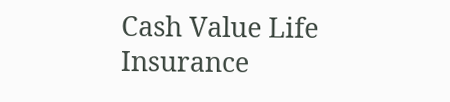Cash Value Life Insurance